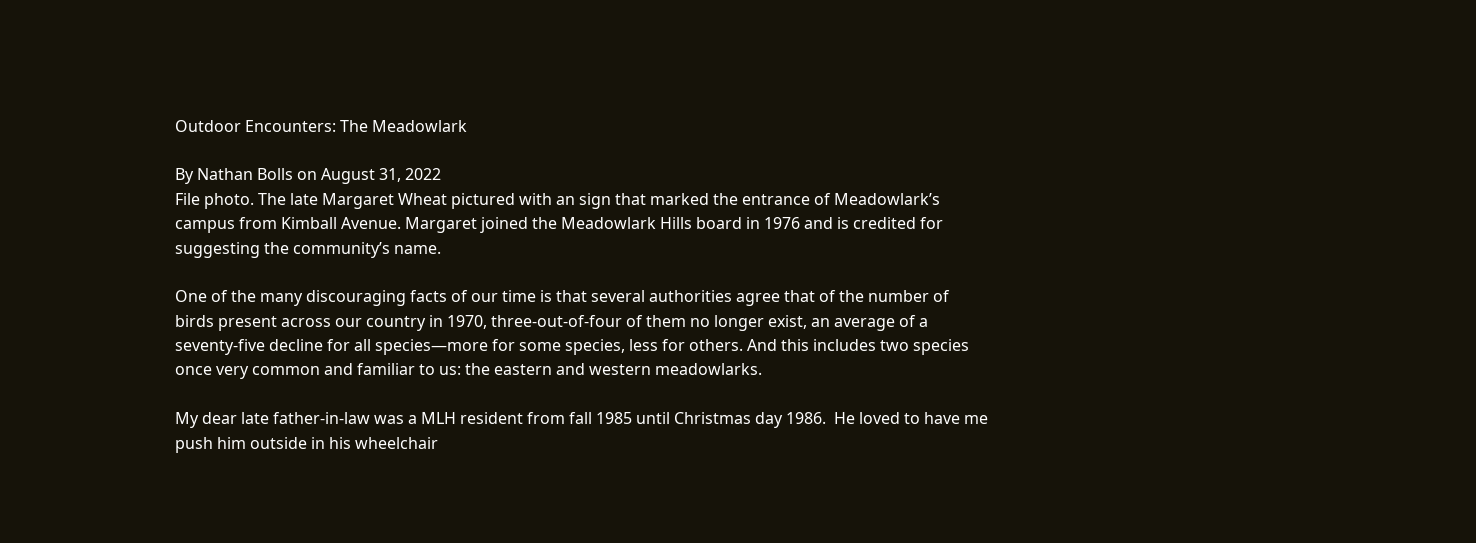Outdoor Encounters: The Meadowlark

By Nathan Bolls on August 31, 2022
File photo. The late Margaret Wheat pictured with an sign that marked the entrance of Meadowlark’s campus from Kimball Avenue. Margaret joined the Meadowlark Hills board in 1976 and is credited for suggesting the community’s name.

One of the many discouraging facts of our time is that several authorities agree that of the number of birds present across our country in 1970, three-out-of-four of them no longer exist, an average of a seventy-five decline for all species—more for some species, less for others. And this includes two species once very common and familiar to us: the eastern and western meadowlarks.

My dear late father-in-law was a MLH resident from fall 1985 until Christmas day 1986.  He loved to have me push him outside in his wheelchair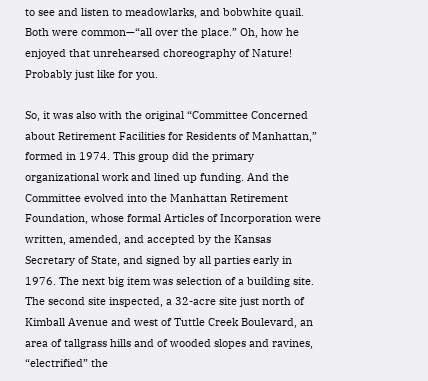to see and listen to meadowlarks, and bobwhite quail. Both were common—“all over the place.” Oh, how he enjoyed that unrehearsed choreography of Nature! Probably just like for you.

So, it was also with the original “Committee Concerned about Retirement Facilities for Residents of Manhattan,” formed in 1974. This group did the primary organizational work and lined up funding. And the Committee evolved into the Manhattan Retirement Foundation, whose formal Articles of Incorporation were written, amended, and accepted by the Kansas Secretary of State, and signed by all parties early in 1976. The next big item was selection of a building site. The second site inspected, a 32-acre site just north of Kimball Avenue and west of Tuttle Creek Boulevard, an area of tallgrass hills and of wooded slopes and ravines, “electrified” the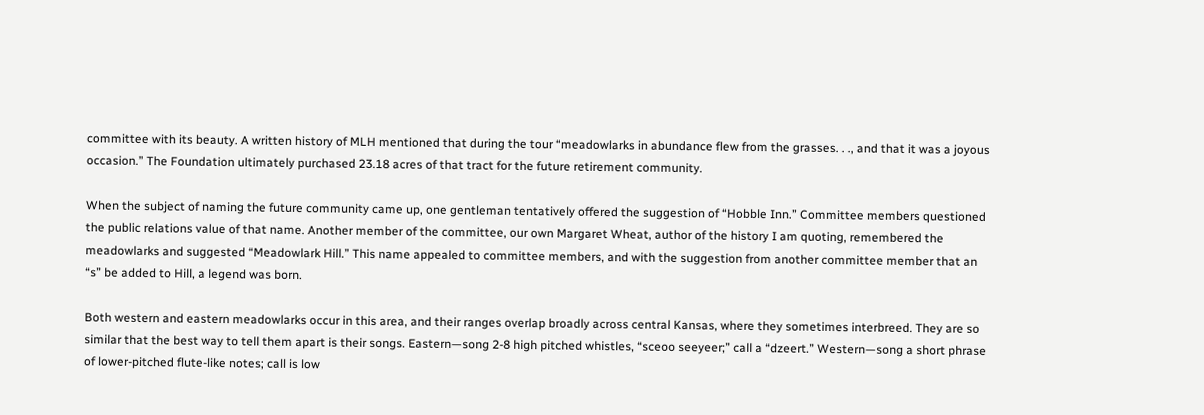committee with its beauty. A written history of MLH mentioned that during the tour “meadowlarks in abundance flew from the grasses. . ., and that it was a joyous occasion.” The Foundation ultimately purchased 23.18 acres of that tract for the future retirement community.

When the subject of naming the future community came up, one gentleman tentatively offered the suggestion of “Hobble Inn.” Committee members questioned the public relations value of that name. Another member of the committee, our own Margaret Wheat, author of the history I am quoting, remembered the meadowlarks and suggested “Meadowlark Hill.” This name appealed to committee members, and with the suggestion from another committee member that an “s” be added to Hill, a legend was born.

Both western and eastern meadowlarks occur in this area, and their ranges overlap broadly across central Kansas, where they sometimes interbreed. They are so similar that the best way to tell them apart is their songs. Eastern—song 2-8 high pitched whistles, “sceoo seeyeer;” call a “dzeert.” Western—song a short phrase of lower-pitched flute-like notes; call is low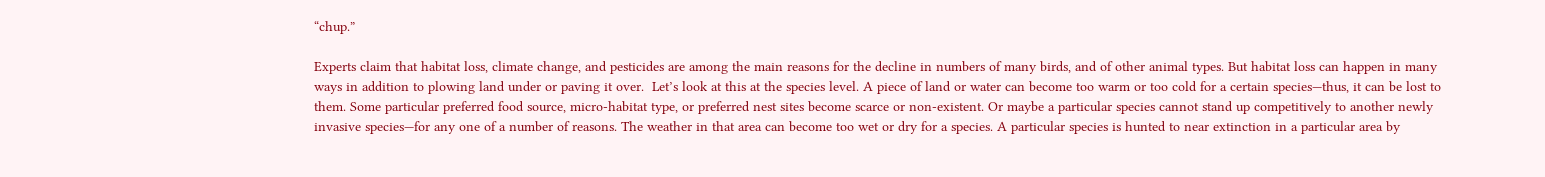“chup.”

Experts claim that habitat loss, climate change, and pesticides are among the main reasons for the decline in numbers of many birds, and of other animal types. But habitat loss can happen in many ways in addition to plowing land under or paving it over.  Let’s look at this at the species level. A piece of land or water can become too warm or too cold for a certain species—thus, it can be lost to them. Some particular preferred food source, micro-habitat type, or preferred nest sites become scarce or non-existent. Or maybe a particular species cannot stand up competitively to another newly invasive species—for any one of a number of reasons. The weather in that area can become too wet or dry for a species. A particular species is hunted to near extinction in a particular area by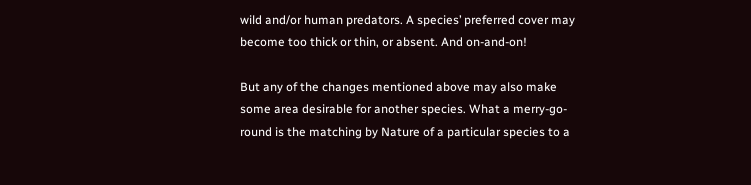wild and/or human predators. A species’ preferred cover may become too thick or thin, or absent. And on-and-on!

But any of the changes mentioned above may also make some area desirable for another species. What a merry-go-round is the matching by Nature of a particular species to a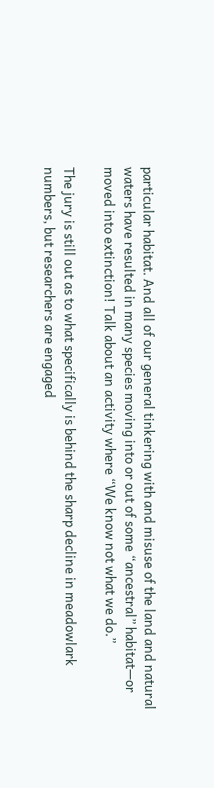particular habitat. And all of our general tinkering with and misuse of the land and natural waters have resulted in many species moving into or out of some “ancestral” habitat—or moved into extinction! Talk about an activity where “We know not what we do.”

The jury is still out as to what specifically is behind the sharp decline in meadowlark numbers, but researchers are engaged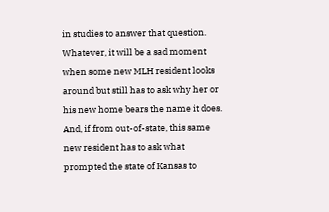in studies to answer that question. Whatever, it will be a sad moment when some new MLH resident looks around but still has to ask why her or his new home bears the name it does. And, if from out-of-state, this same new resident has to ask what prompted the state of Kansas to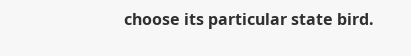choose its particular state bird.